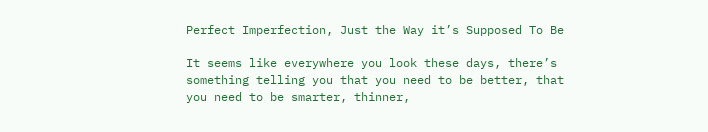Perfect Imperfection, Just the Way it’s Supposed To Be

It seems like everywhere you look these days, there’s something telling you that you need to be better, that you need to be smarter, thinner,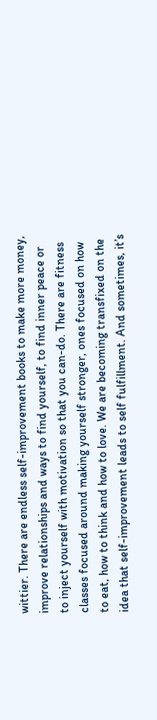wittier. There are endless self-improvement books to make more money, improve relationships and ways to find yourself, to find inner peace or to inject yourself with motivation so that you can-do. There are fitness classes focused around making yourself stronger, ones focused on how to eat, how to think and how to love. We are becoming transfixed on the idea that self-improvement leads to self fulfillment. And sometimes, it’s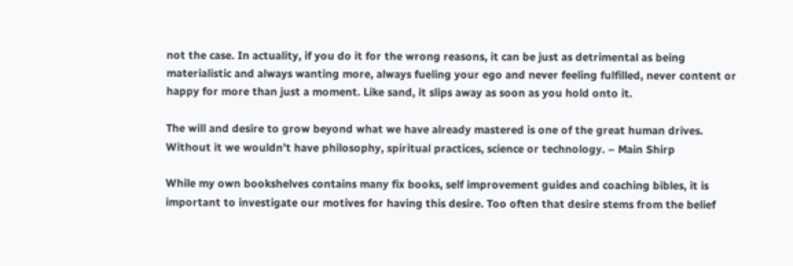not the case. In actuality, if you do it for the wrong reasons, it can be just as detrimental as being materialistic and always wanting more, always fueling your ego and never feeling fulfilled, never content or happy for more than just a moment. Like sand, it slips away as soon as you hold onto it.

The will and desire to grow beyond what we have already mastered is one of the great human drives. Without it we wouldn’t have philosophy, spiritual practices, science or technology. – Main Shirp

While my own bookshelves contains many fix books, self improvement guides and coaching bibles, it is important to investigate our motives for having this desire. Too often that desire stems from the belief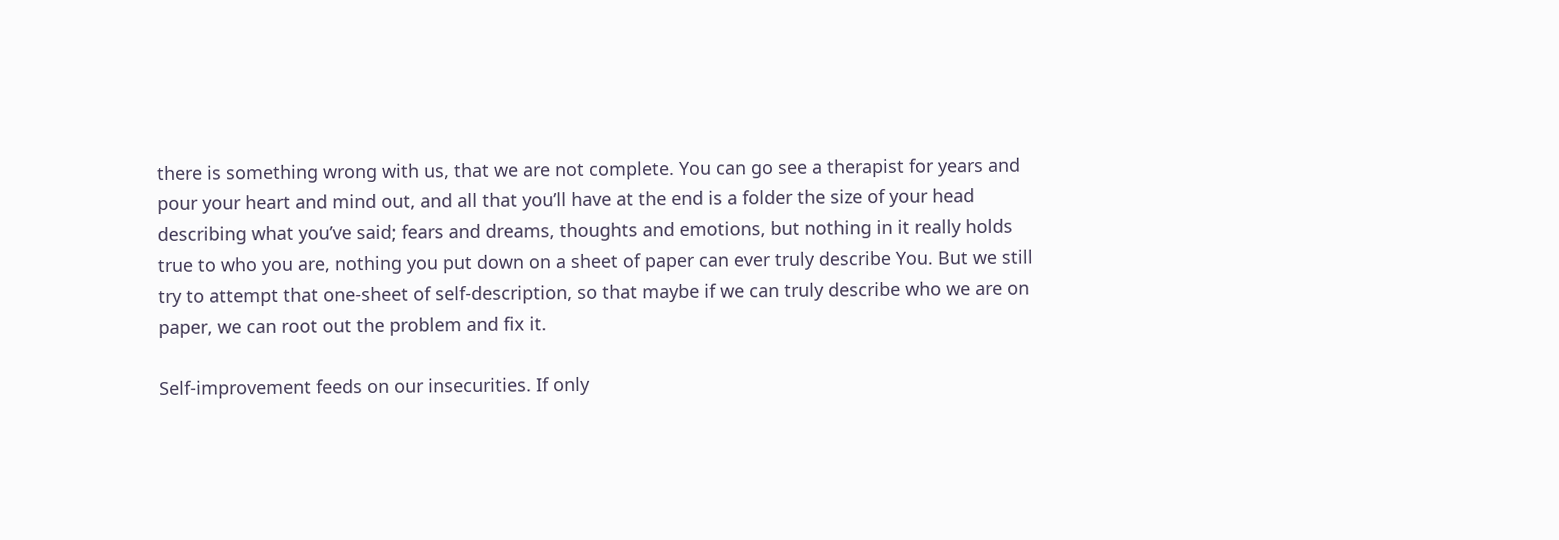there is something wrong with us, that we are not complete. You can go see a therapist for years and pour your heart and mind out, and all that you’ll have at the end is a folder the size of your head describing what you’ve said; fears and dreams, thoughts and emotions, but nothing in it really holds true to who you are, nothing you put down on a sheet of paper can ever truly describe You. But we still try to attempt that one-sheet of self-description, so that maybe if we can truly describe who we are on paper, we can root out the problem and fix it.

Self-improvement feeds on our insecurities. If only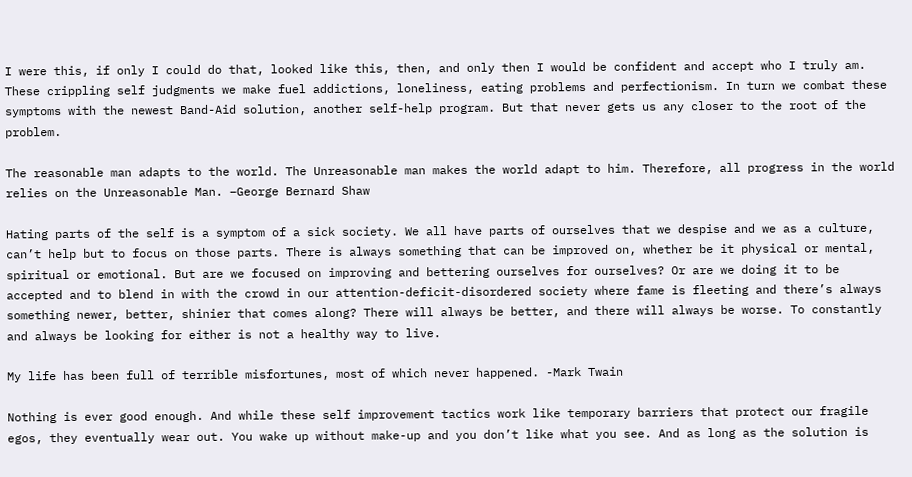I were this, if only I could do that, looked like this, then, and only then I would be confident and accept who I truly am. These crippling self judgments we make fuel addictions, loneliness, eating problems and perfectionism. In turn we combat these symptoms with the newest Band-Aid solution, another self-help program. But that never gets us any closer to the root of the problem.

The reasonable man adapts to the world. The Unreasonable man makes the world adapt to him. Therefore, all progress in the world relies on the Unreasonable Man. –George Bernard Shaw

Hating parts of the self is a symptom of a sick society. We all have parts of ourselves that we despise and we as a culture, can’t help but to focus on those parts. There is always something that can be improved on, whether be it physical or mental, spiritual or emotional. But are we focused on improving and bettering ourselves for ourselves? Or are we doing it to be accepted and to blend in with the crowd in our attention-deficit-disordered society where fame is fleeting and there’s always something newer, better, shinier that comes along? There will always be better, and there will always be worse. To constantly and always be looking for either is not a healthy way to live.

My life has been full of terrible misfortunes, most of which never happened. -Mark Twain

Nothing is ever good enough. And while these self improvement tactics work like temporary barriers that protect our fragile egos, they eventually wear out. You wake up without make-up and you don’t like what you see. And as long as the solution is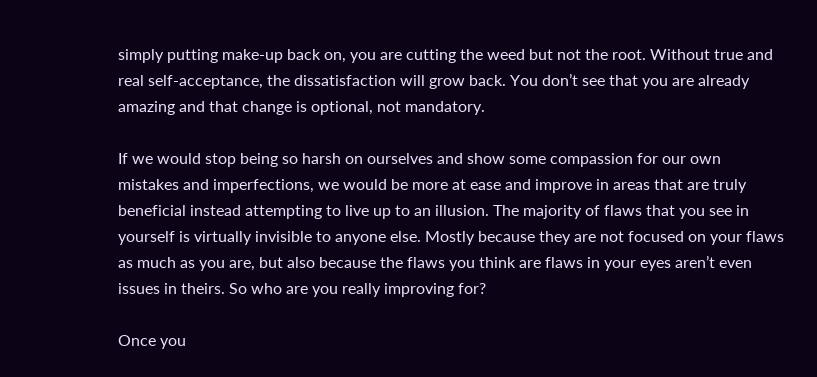simply putting make-up back on, you are cutting the weed but not the root. Without true and real self-acceptance, the dissatisfaction will grow back. You don’t see that you are already amazing and that change is optional, not mandatory.

If we would stop being so harsh on ourselves and show some compassion for our own mistakes and imperfections, we would be more at ease and improve in areas that are truly beneficial instead attempting to live up to an illusion. The majority of flaws that you see in yourself is virtually invisible to anyone else. Mostly because they are not focused on your flaws as much as you are, but also because the flaws you think are flaws in your eyes aren’t even issues in theirs. So who are you really improving for?

Once you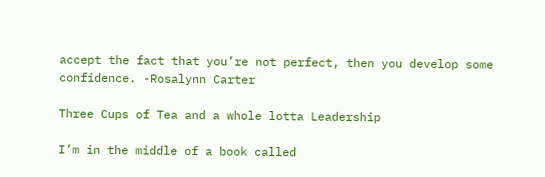accept the fact that you’re not perfect, then you develop some confidence. -Rosalynn Carter

Three Cups of Tea and a whole lotta Leadership

I’m in the middle of a book called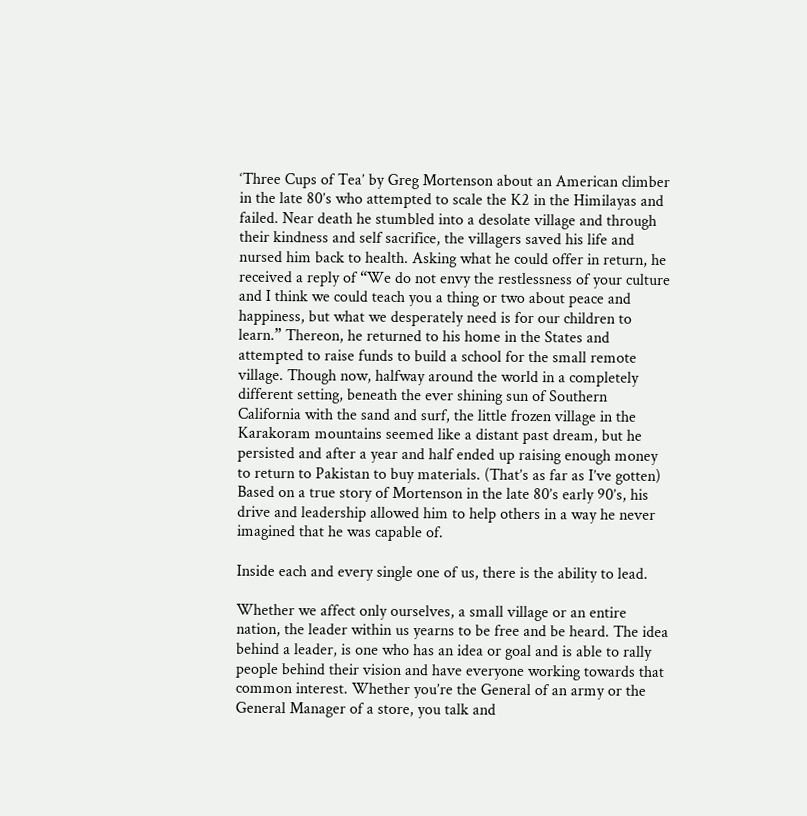‘Three Cups of Tea’ by Greg Mortenson about an American climber in the late 80’s who attempted to scale the K2 in the Himilayas and failed. Near death he stumbled into a desolate village and through their kindness and self sacrifice, the villagers saved his life and nursed him back to health. Asking what he could offer in return, he received a reply of “We do not envy the restlessness of your culture and I think we could teach you a thing or two about peace and happiness, but what we desperately need is for our children to learn.” Thereon, he returned to his home in the States and attempted to raise funds to build a school for the small remote village. Though now, halfway around the world in a completely different setting, beneath the ever shining sun of Southern California with the sand and surf, the little frozen village in the Karakoram mountains seemed like a distant past dream, but he persisted and after a year and half ended up raising enough money to return to Pakistan to buy materials. (That’s as far as I’ve gotten) Based on a true story of Mortenson in the late 80’s early 90’s, his drive and leadership allowed him to help others in a way he never imagined that he was capable of.

Inside each and every single one of us, there is the ability to lead.

Whether we affect only ourselves, a small village or an entire nation, the leader within us yearns to be free and be heard. The idea behind a leader, is one who has an idea or goal and is able to rally people behind their vision and have everyone working towards that common interest. Whether you’re the General of an army or the General Manager of a store, you talk and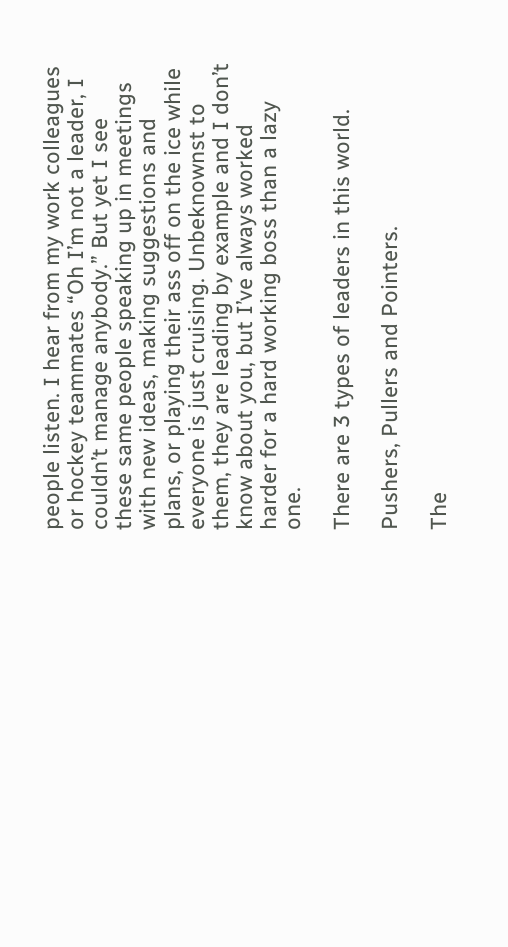people listen. I hear from my work colleagues or hockey teammates “Oh I’m not a leader, I couldn’t manage anybody.” But yet I see these same people speaking up in meetings with new ideas, making suggestions and plans, or playing their ass off on the ice while everyone is just cruising. Unbeknownst to them, they are leading by example and I don’t know about you, but I’ve always worked harder for a hard working boss than a lazy one.

There are 3 types of leaders in this world.

Pushers, Pullers and Pointers.

The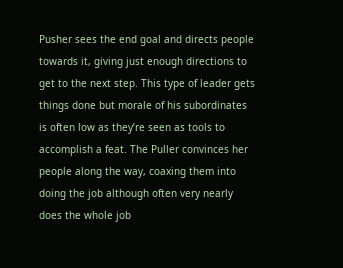Pusher sees the end goal and directs people towards it, giving just enough directions to get to the next step. This type of leader gets things done but morale of his subordinates is often low as they’re seen as tools to accomplish a feat. The Puller convinces her people along the way, coaxing them into doing the job although often very nearly does the whole job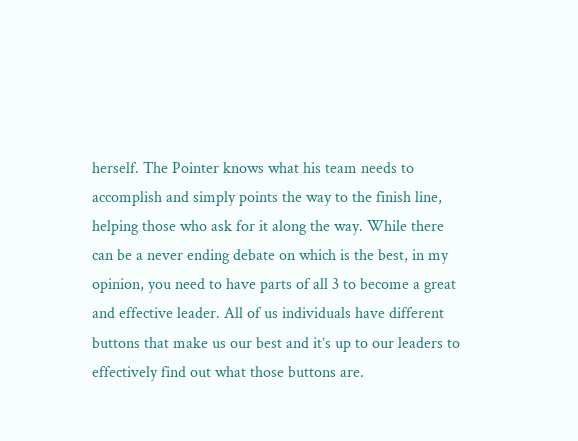herself. The Pointer knows what his team needs to accomplish and simply points the way to the finish line, helping those who ask for it along the way. While there can be a never ending debate on which is the best, in my opinion, you need to have parts of all 3 to become a great and effective leader. All of us individuals have different buttons that make us our best and it’s up to our leaders to effectively find out what those buttons are.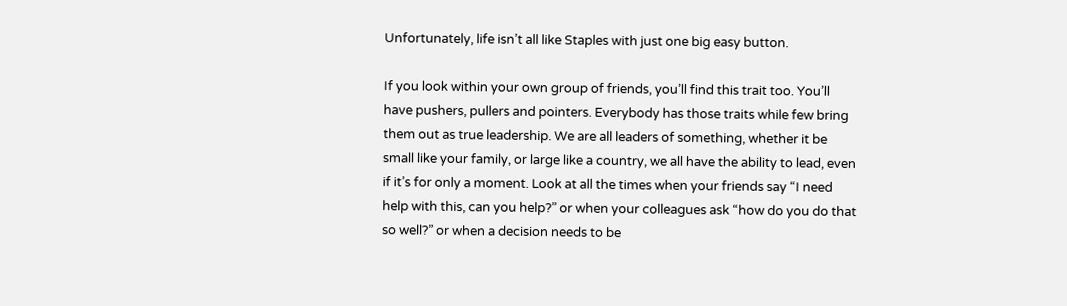Unfortunately, life isn’t all like Staples with just one big easy button.

If you look within your own group of friends, you’ll find this trait too. You’ll have pushers, pullers and pointers. Everybody has those traits while few bring them out as true leadership. We are all leaders of something, whether it be small like your family, or large like a country, we all have the ability to lead, even if it’s for only a moment. Look at all the times when your friends say “I need help with this, can you help?” or when your colleagues ask “how do you do that so well?” or when a decision needs to be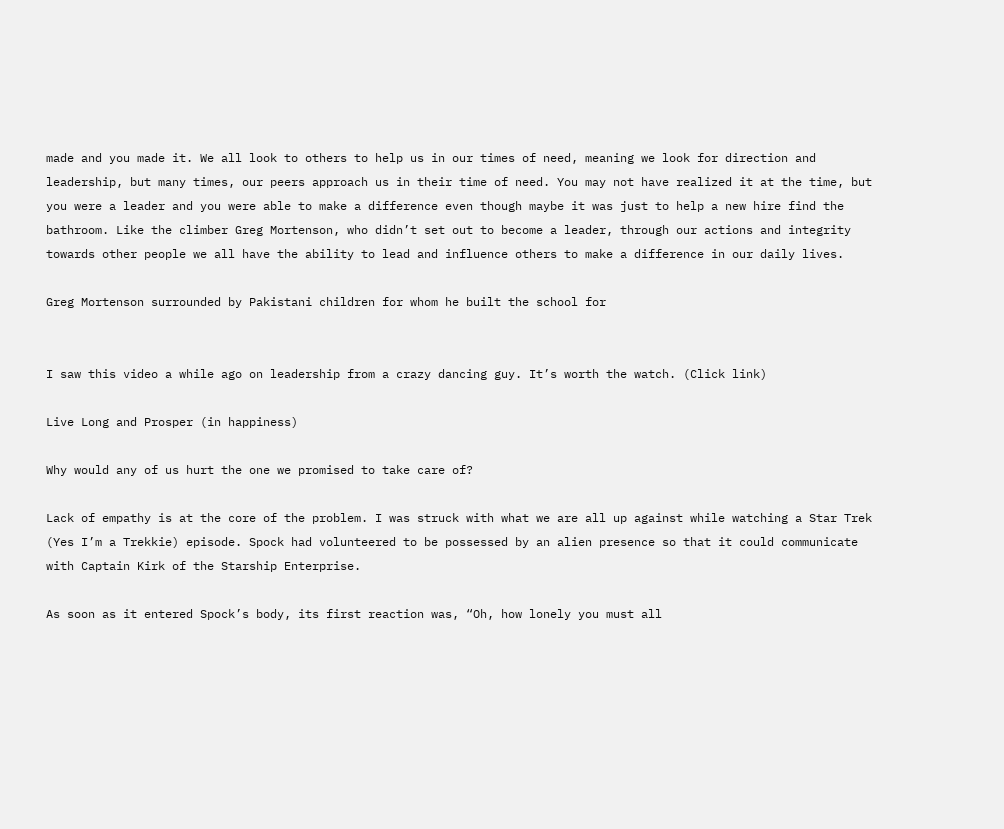made and you made it. We all look to others to help us in our times of need, meaning we look for direction and leadership, but many times, our peers approach us in their time of need. You may not have realized it at the time, but you were a leader and you were able to make a difference even though maybe it was just to help a new hire find the bathroom. Like the climber Greg Mortenson, who didn’t set out to become a leader, through our actions and integrity towards other people we all have the ability to lead and influence others to make a difference in our daily lives.

Greg Mortenson surrounded by Pakistani children for whom he built the school for


I saw this video a while ago on leadership from a crazy dancing guy. It’s worth the watch. (Click link)

Live Long and Prosper (in happiness)

Why would any of us hurt the one we promised to take care of?

Lack of empathy is at the core of the problem. I was struck with what we are all up against while watching a Star Trek (Yes I’m a Trekkie) episode. Spock had volunteered to be possessed by an alien presence so that it could communicate with Captain Kirk of the Starship Enterprise.

As soon as it entered Spock’s body, its first reaction was, “Oh, how lonely you must all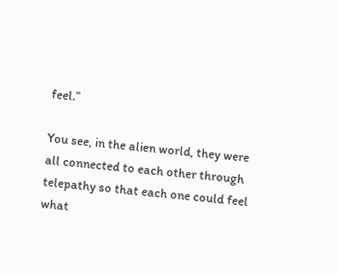feel.”

You see, in the alien world, they were all connected to each other through telepathy so that each one could feel what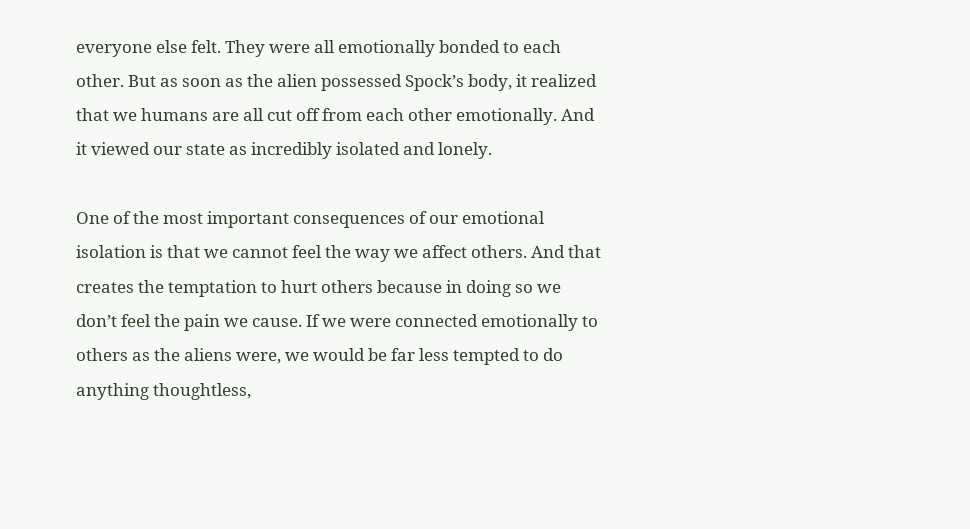everyone else felt. They were all emotionally bonded to each other. But as soon as the alien possessed Spock’s body, it realized that we humans are all cut off from each other emotionally. And it viewed our state as incredibly isolated and lonely.

One of the most important consequences of our emotional isolation is that we cannot feel the way we affect others. And that creates the temptation to hurt others because in doing so we don’t feel the pain we cause. If we were connected emotionally to others as the aliens were, we would be far less tempted to do anything thoughtless,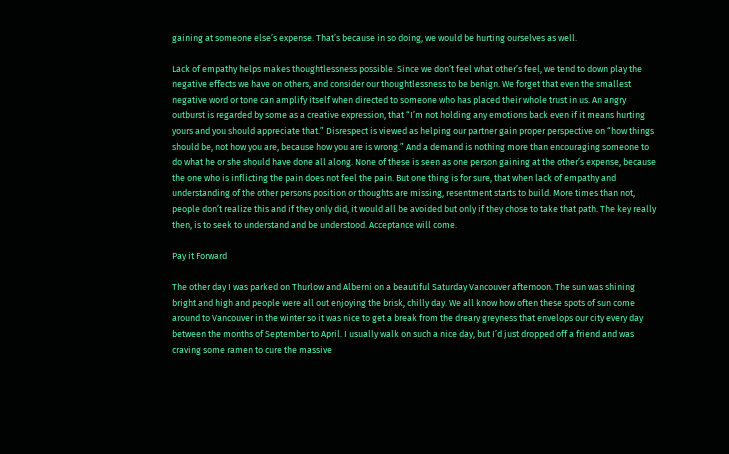gaining at someone else’s expense. That’s because in so doing, we would be hurting ourselves as well.

Lack of empathy helps makes thoughtlessness possible. Since we don’t feel what other’s feel, we tend to down play the negative effects we have on others, and consider our thoughtlessness to be benign. We forget that even the smallest negative word or tone can amplify itself when directed to someone who has placed their whole trust in us. An angry outburst is regarded by some as a creative expression, that “I’m not holding any emotions back even if it means hurting yours and you should appreciate that.” Disrespect is viewed as helping our partner gain proper perspective on “how things should be, not how you are, because how you are is wrong.” And a demand is nothing more than encouraging someone to do what he or she should have done all along. None of these is seen as one person gaining at the other’s expense, because the one who is inflicting the pain does not feel the pain. But one thing is for sure, that when lack of empathy and understanding of the other persons position or thoughts are missing, resentment starts to build. More times than not, people don’t realize this and if they only did, it would all be avoided but only if they chose to take that path. The key really then, is to seek to understand and be understood. Acceptance will come.

Pay it Forward

The other day I was parked on Thurlow and Alberni on a beautiful Saturday Vancouver afternoon. The sun was shining bright and high and people were all out enjoying the brisk, chilly day. We all know how often these spots of sun come around to Vancouver in the winter so it was nice to get a break from the dreary greyness that envelops our city every day between the months of September to April. I usually walk on such a nice day, but I’d just dropped off a friend and was craving some ramen to cure the massive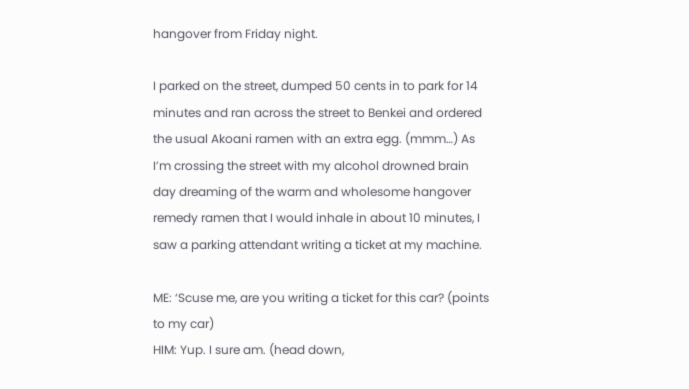hangover from Friday night.

I parked on the street, dumped 50 cents in to park for 14 minutes and ran across the street to Benkei and ordered the usual Akoani ramen with an extra egg. (mmm…) As I’m crossing the street with my alcohol drowned brain day dreaming of the warm and wholesome hangover remedy ramen that I would inhale in about 10 minutes, I saw a parking attendant writing a ticket at my machine.

ME: ‘Scuse me, are you writing a ticket for this car? (points to my car)
HIM: Yup. I sure am. (head down,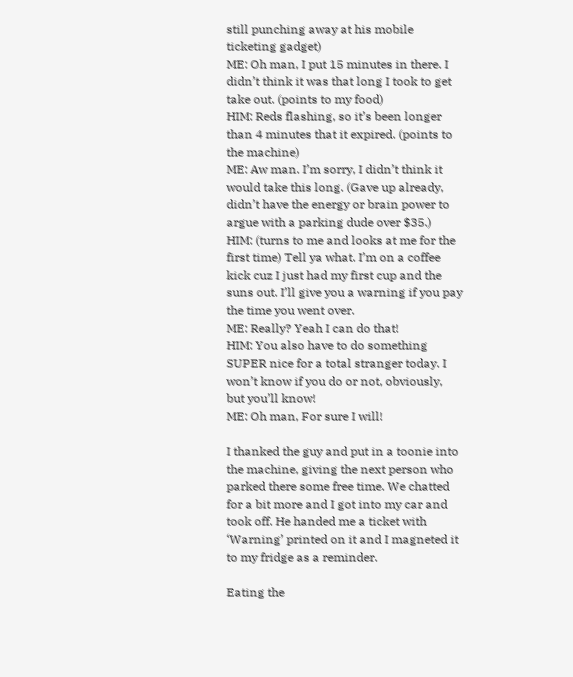still punching away at his mobile ticketing gadget)
ME: Oh man, I put 15 minutes in there. I didn’t think it was that long I took to get take out. (points to my food)
HIM: Reds flashing, so it’s been longer than 4 minutes that it expired. (points to the machine)
ME: Aw man. I’m sorry, I didn’t think it would take this long. (Gave up already, didn’t have the energy or brain power to argue with a parking dude over $35.)
HIM: (turns to me and looks at me for the first time) Tell ya what. I’m on a coffee kick cuz I just had my first cup and the suns out. I’ll give you a warning if you pay the time you went over.
ME: Really? Yeah I can do that!
HIM: You also have to do something SUPER nice for a total stranger today. I won’t know if you do or not, obviously, but you’ll know!
ME: Oh man, For sure I will!

I thanked the guy and put in a toonie into the machine, giving the next person who parked there some free time. We chatted for a bit more and I got into my car and took off. He handed me a ticket with ‘Warning’ printed on it and I magneted it to my fridge as a reminder.

Eating the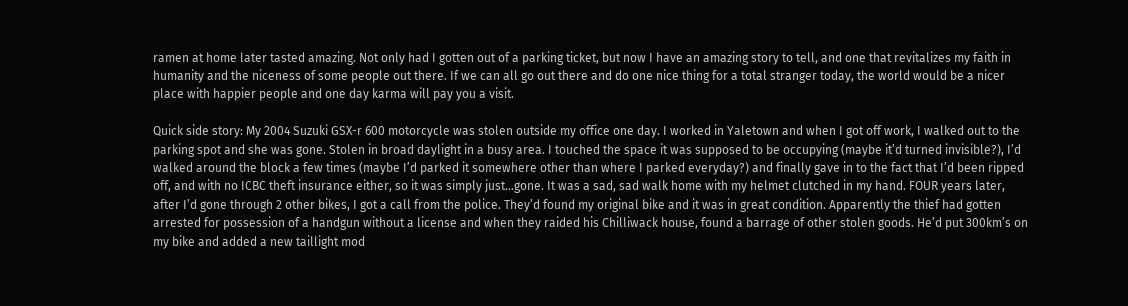ramen at home later tasted amazing. Not only had I gotten out of a parking ticket, but now I have an amazing story to tell, and one that revitalizes my faith in humanity and the niceness of some people out there. If we can all go out there and do one nice thing for a total stranger today, the world would be a nicer place with happier people and one day karma will pay you a visit.

Quick side story: My 2004 Suzuki GSX-r 600 motorcycle was stolen outside my office one day. I worked in Yaletown and when I got off work, I walked out to the parking spot and she was gone. Stolen in broad daylight in a busy area. I touched the space it was supposed to be occupying (maybe it’d turned invisible?), I’d walked around the block a few times (maybe I’d parked it somewhere other than where I parked everyday?) and finally gave in to the fact that I’d been ripped off, and with no ICBC theft insurance either, so it was simply just…gone. It was a sad, sad walk home with my helmet clutched in my hand. FOUR years later, after I’d gone through 2 other bikes, I got a call from the police. They’d found my original bike and it was in great condition. Apparently the thief had gotten arrested for possession of a handgun without a license and when they raided his Chilliwack house, found a barrage of other stolen goods. He’d put 300km’s on my bike and added a new taillight mod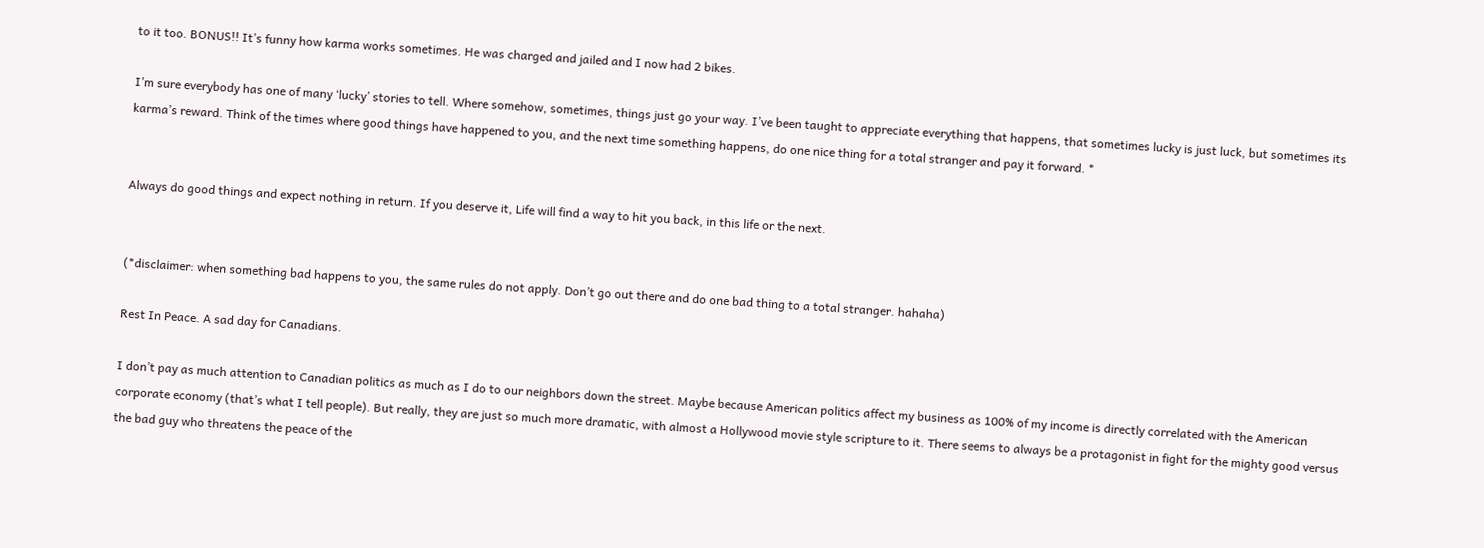to it too. BONUS!! It’s funny how karma works sometimes. He was charged and jailed and I now had 2 bikes.

I’m sure everybody has one of many ‘lucky’ stories to tell. Where somehow, sometimes, things just go your way. I’ve been taught to appreciate everything that happens, that sometimes lucky is just luck, but sometimes its karma’s reward. Think of the times where good things have happened to you, and the next time something happens, do one nice thing for a total stranger and pay it forward. *


Always do good things and expect nothing in return. If you deserve it, Life will find a way to hit you back, in this life or the next.


(*disclaimer: when something bad happens to you, the same rules do not apply. Don’t go out there and do one bad thing to a total stranger. hahaha)

Rest In Peace. A sad day for Canadians.

I don’t pay as much attention to Canadian politics as much as I do to our neighbors down the street. Maybe because American politics affect my business as 100% of my income is directly correlated with the American corporate economy (that’s what I tell people). But really, they are just so much more dramatic, with almost a Hollywood movie style scripture to it. There seems to always be a protagonist in fight for the mighty good versus the bad guy who threatens the peace of the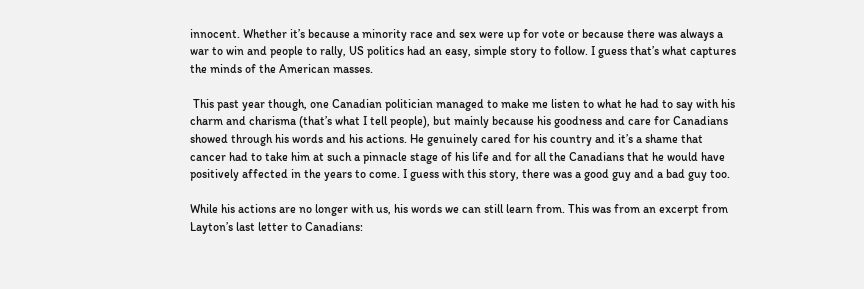innocent. Whether it’s because a minority race and sex were up for vote or because there was always a war to win and people to rally, US politics had an easy, simple story to follow. I guess that’s what captures the minds of the American masses.

 This past year though, one Canadian politician managed to make me listen to what he had to say with his charm and charisma (that’s what I tell people), but mainly because his goodness and care for Canadians showed through his words and his actions. He genuinely cared for his country and it’s a shame that cancer had to take him at such a pinnacle stage of his life and for all the Canadians that he would have positively affected in the years to come. I guess with this story, there was a good guy and a bad guy too.

While his actions are no longer with us, his words we can still learn from. This was from an excerpt from Layton’s last letter to Canadians: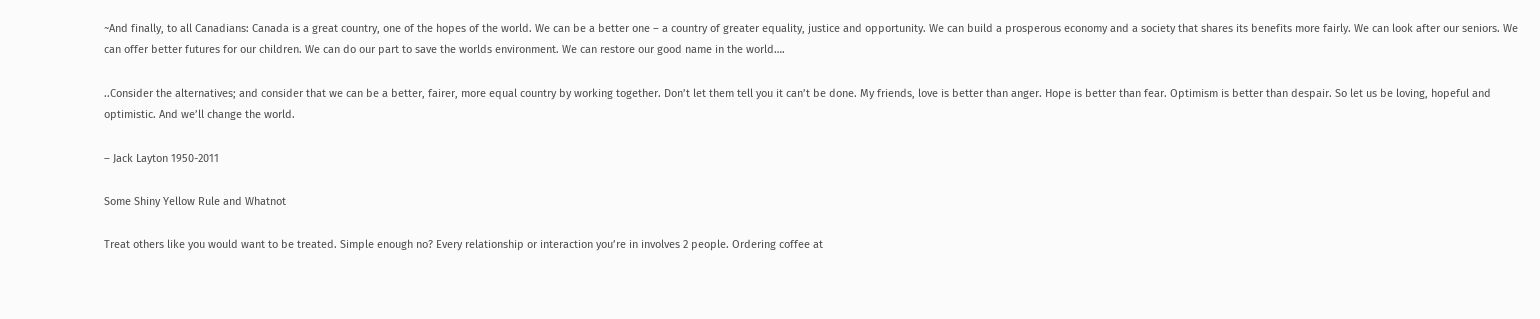~And finally, to all Canadians: Canada is a great country, one of the hopes of the world. We can be a better one – a country of greater equality, justice and opportunity. We can build a prosperous economy and a society that shares its benefits more fairly. We can look after our seniors. We can offer better futures for our children. We can do our part to save the worlds environment. We can restore our good name in the world….

..Consider the alternatives; and consider that we can be a better, fairer, more equal country by working together. Don’t let them tell you it can’t be done. My friends, love is better than anger. Hope is better than fear. Optimism is better than despair. So let us be loving, hopeful and optimistic. And we’ll change the world.

– Jack Layton 1950-2011

Some Shiny Yellow Rule and Whatnot

Treat others like you would want to be treated. Simple enough no? Every relationship or interaction you’re in involves 2 people. Ordering coffee at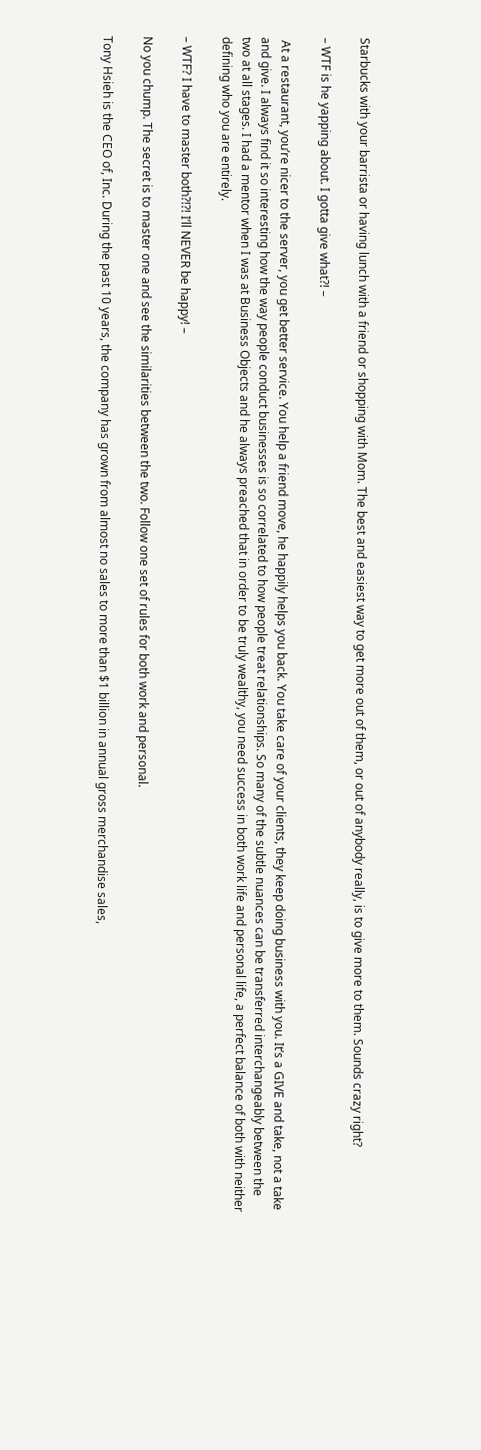Starbucks with your barrista or having lunch with a friend or shopping with Mom. The best and easiest way to get more out of them, or out of anybody really, is to give more to them. Sounds crazy right?

– WTF is he yapping about. I gotta give what?! –

 At a restaurant, you’re nicer to the server, you get better service. You help a friend move, he happily helps you back. You take care of your clients, they keep doing business with you. It’s a GIVE and take, not a take and give. I always find it so interesting how the way people conduct businesses is so correlated to how people treat relationships. So many of the subtle nuances can be transferred interchangeably between the two at all stages. I had a mentor when I was at Business Objects and he always preached that in order to be truly wealthy, you need success in both work life and personal life, a perfect balance of both with neither defining who you are entirely.

– WTF? I have to master both?!?! I’ll NEVER be happy! –

No you chump. The secret is to master one and see the similarities between the two. Follow one set of rules for both work and personal.

Tony Hsieh is the CEO of, Inc. During the past 10 years, the company has grown from almost no sales to more than $1 billion in annual gross merchandise sales,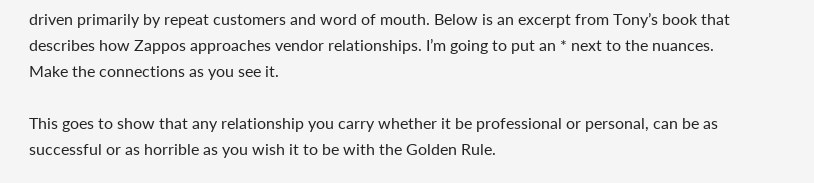driven primarily by repeat customers and word of mouth. Below is an excerpt from Tony’s book that describes how Zappos approaches vendor relationships. I’m going to put an * next to the nuances. Make the connections as you see it.

This goes to show that any relationship you carry whether it be professional or personal, can be as successful or as horrible as you wish it to be with the Golden Rule.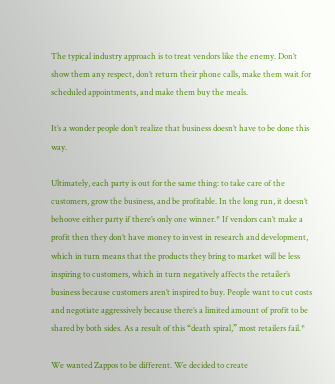The typical industry approach is to treat vendors like the enemy. Don’t show them any respect, don’t return their phone calls, make them wait for scheduled appointments, and make them buy the meals.

It’s a wonder people don’t realize that business doesn’t have to be done this way.

Ultimately, each party is out for the same thing: to take care of the customers, grow the business, and be profitable. In the long run, it doesn’t behoove either party if there’s only one winner.* If vendors can’t make a profit then they don’t have money to invest in research and development, which in turn means that the products they bring to market will be less inspiring to customers, which in turn negatively affects the retailer’s business because customers aren’t inspired to buy. People want to cut costs and negotiate aggressively because there’s a limited amount of profit to be shared by both sides. As a result of this “death spiral,” most retailers fail.*

We wanted Zappos to be different. We decided to create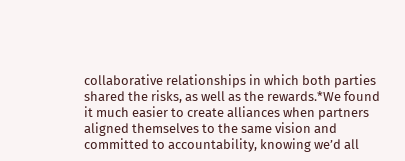collaborative relationships in which both parties shared the risks, as well as the rewards.*We found it much easier to create alliances when partners aligned themselves to the same vision and committed to accountability, knowing we’d all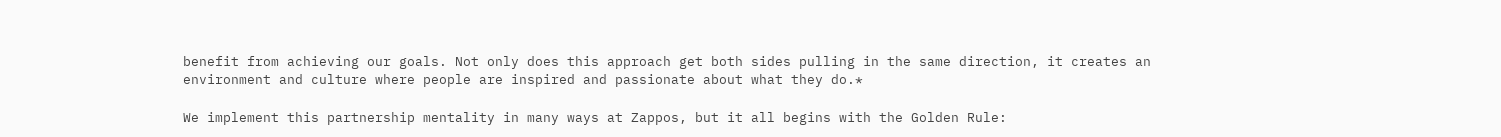benefit from achieving our goals. Not only does this approach get both sides pulling in the same direction, it creates an environment and culture where people are inspired and passionate about what they do.*

We implement this partnership mentality in many ways at Zappos, but it all begins with the Golden Rule: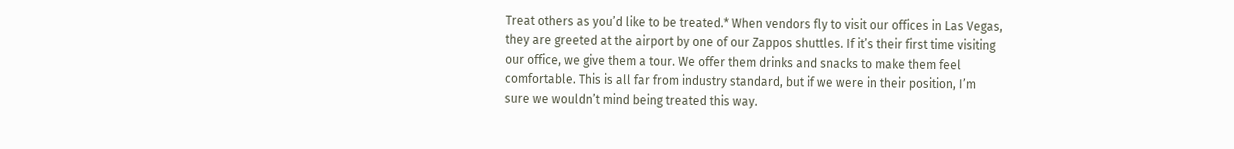Treat others as you’d like to be treated.* When vendors fly to visit our offices in Las Vegas, they are greeted at the airport by one of our Zappos shuttles. If it’s their first time visiting our office, we give them a tour. We offer them drinks and snacks to make them feel comfortable. This is all far from industry standard, but if we were in their position, I’m sure we wouldn’t mind being treated this way.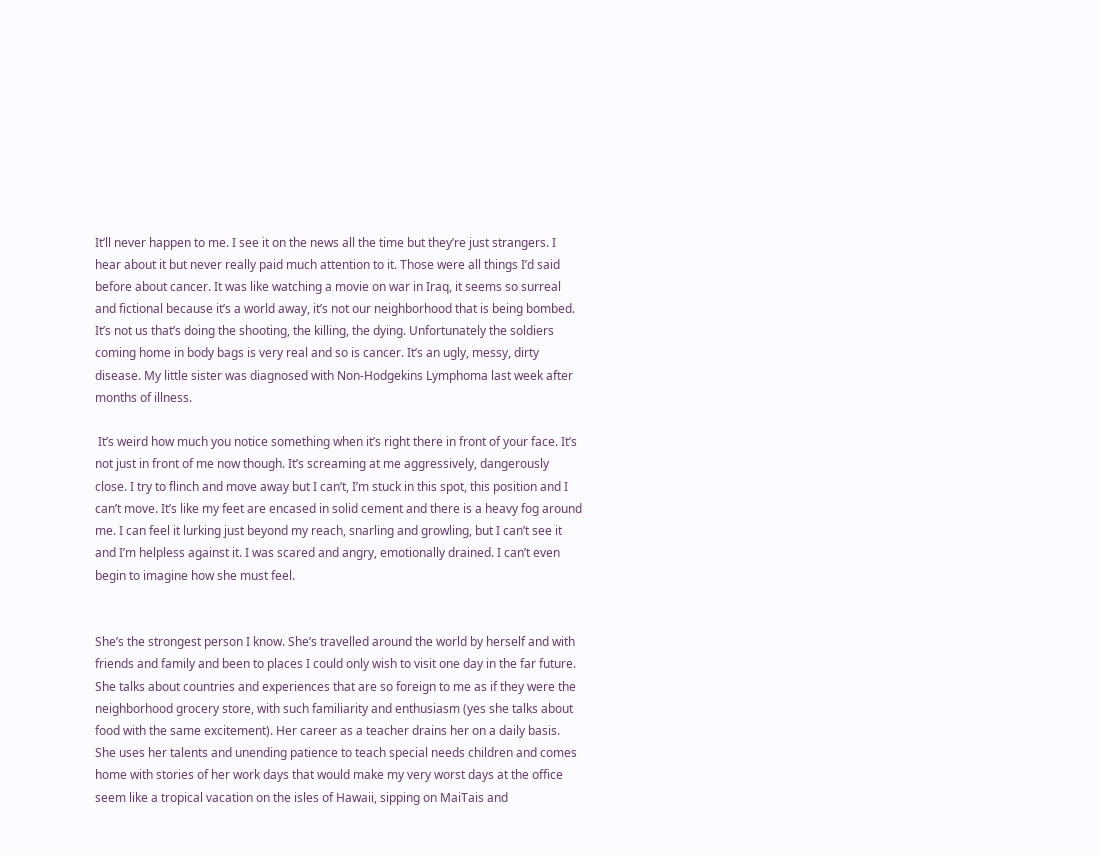It’ll never happen to me. I see it on the news all the time but they’re just strangers. I hear about it but never really paid much attention to it. Those were all things I’d said before about cancer. It was like watching a movie on war in Iraq, it seems so surreal and fictional because it’s a world away, it’s not our neighborhood that is being bombed. It’s not us that’s doing the shooting, the killing, the dying. Unfortunately the soldiers coming home in body bags is very real and so is cancer. It’s an ugly, messy, dirty disease. My little sister was diagnosed with Non-Hodgekins Lymphoma last week after months of illness.

 It’s weird how much you notice something when it’s right there in front of your face. It’s not just in front of me now though. It’s screaming at me aggressively, dangerously close. I try to flinch and move away but I can’t, I’m stuck in this spot, this position and I can’t move. It’s like my feet are encased in solid cement and there is a heavy fog around me. I can feel it lurking just beyond my reach, snarling and growling, but I can’t see it and I’m helpless against it. I was scared and angry, emotionally drained. I can’t even begin to imagine how she must feel.


She’s the strongest person I know. She’s travelled around the world by herself and with friends and family and been to places I could only wish to visit one day in the far future. She talks about countries and experiences that are so foreign to me as if they were the neighborhood grocery store, with such familiarity and enthusiasm (yes she talks about food with the same excitement). Her career as a teacher drains her on a daily basis. She uses her talents and unending patience to teach special needs children and comes home with stories of her work days that would make my very worst days at the office seem like a tropical vacation on the isles of Hawaii, sipping on MaiTais and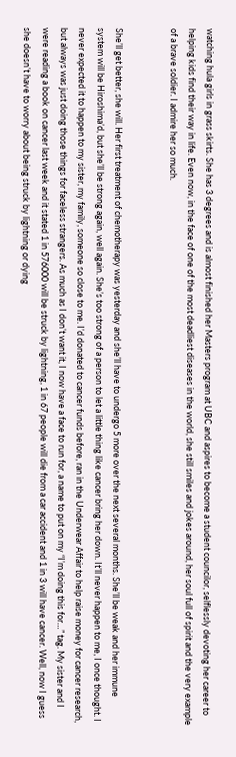watching hula girls in grass skirts. She has 3 degrees and is almost finished her Masters program at UBC and aspires to become a student councilor, selflessly devoting her career to helping kids find their way in life. Even now, in the face of one of the most deadliest diseases in the world, she still smiles and jokes around, her soul full of spirit and the very example of a brave soldier. I admire her so much.


She’ll get better, she will. Her first treatment of chemotherapy was yesterday and she’ll have to undergo 5 more over the next several months. She’ll be weak and her immune system will be Hiroshima’d, but she’ll be strong again, well again. She’s too strong of a person to let a little thing like cancer bring her down. It’ll never happen to me, I once thought. I never expected it to happen to my sister, my family, someone so close to me. I’d donated to cancer funds before, ran in the Underwear Affair to help raise money for cancer research, but always was just doing those things for faceless strangers. As much as I don’t want it, I now have a face to run for, a name to put on my “I’m doing this for…” tag. My sister and I were reading a book on cancer last week and it stated 1 in 576000 will be struck by lightning, 1 in 67 people will die from a car accident and 1 in 3 will have cancer. Well, now I guess she doesn’t have to worry about being struck by lightning or dying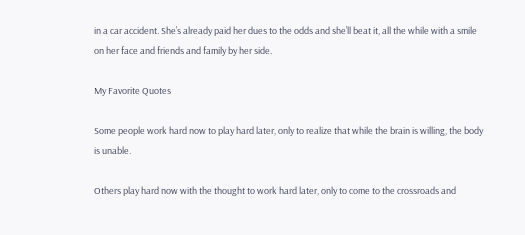in a car accident. She’s already paid her dues to the odds and she’ll beat it, all the while with a smile on her face and friends and family by her side.

My Favorite Quotes

Some people work hard now to play hard later, only to realize that while the brain is willing, the body is unable.

Others play hard now with the thought to work hard later, only to come to the crossroads and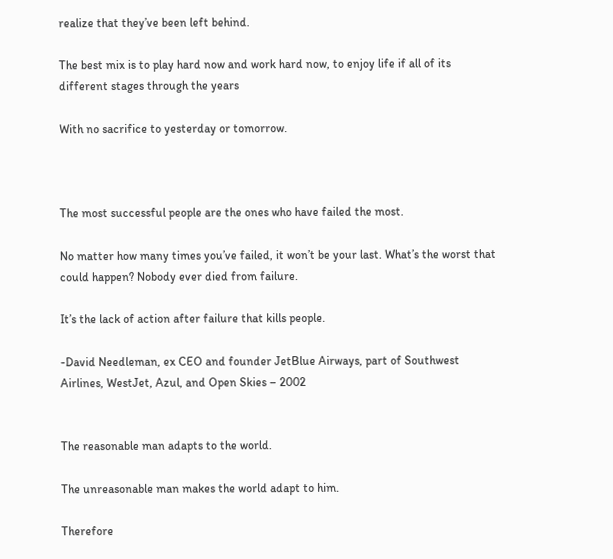realize that they’ve been left behind.

The best mix is to play hard now and work hard now, to enjoy life if all of its different stages through the years

With no sacrifice to yesterday or tomorrow.



The most successful people are the ones who have failed the most.

No matter how many times you’ve failed, it won’t be your last. What’s the worst that could happen? Nobody ever died from failure.

It’s the lack of action after failure that kills people.

-David Needleman, ex CEO and founder JetBlue Airways, part of Southwest Airlines, WestJet, Azul, and Open Skies – 2002


The reasonable man adapts to the world.

The unreasonable man makes the world adapt to him.

Therefore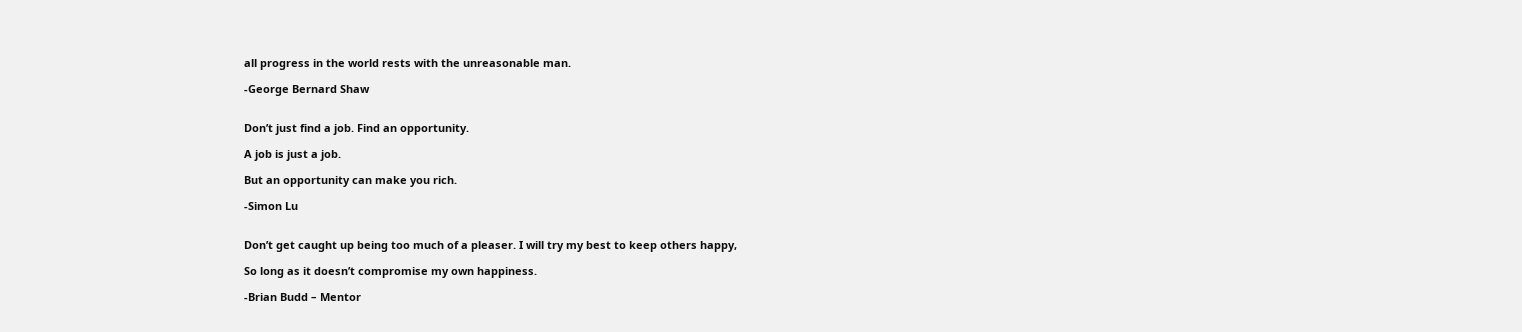all progress in the world rests with the unreasonable man.

-George Bernard Shaw


Don’t just find a job. Find an opportunity.

A job is just a job.

But an opportunity can make you rich.

-Simon Lu


Don’t get caught up being too much of a pleaser. I will try my best to keep others happy,

So long as it doesn’t compromise my own happiness.

-Brian Budd – Mentor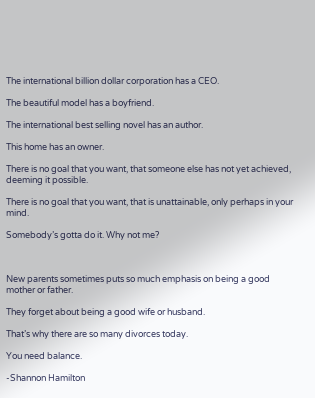The international billion dollar corporation has a CEO.

The beautiful model has a boyfriend.

The international best selling novel has an author.

This home has an owner.

There is no goal that you want, that someone else has not yet achieved, deeming it possible.

There is no goal that you want, that is unattainable, only perhaps in your mind.

Somebody’s gotta do it. Why not me?



New parents sometimes puts so much emphasis on being a good mother or father.

They forget about being a good wife or husband.

That’s why there are so many divorces today.

You need balance.

-Shannon Hamilton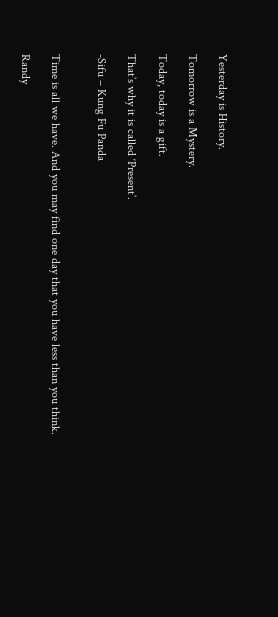Yesterday is History.

Tomorrow is a Mystery.

Today, today is a gift.

That’s why it is called ‘Present’.

-Sifu – Kung Fu Panda


Time is all we have. And you may find one day that you have less than you think.

Randy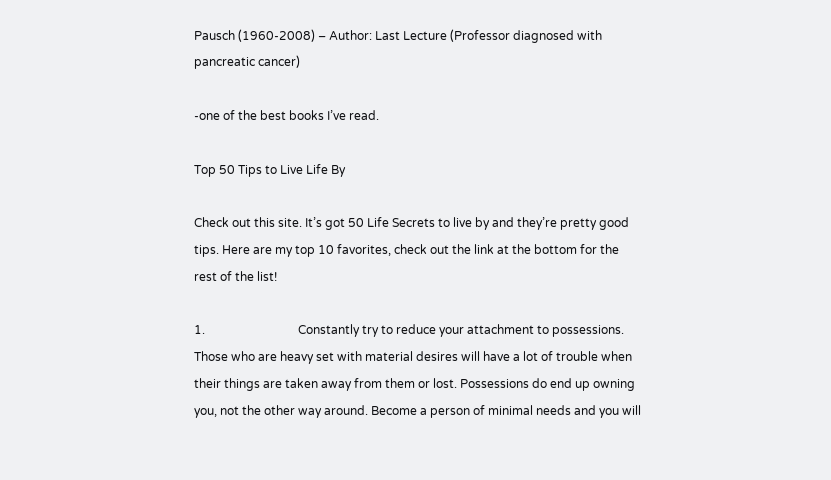Pausch (1960-2008) – Author: Last Lecture (Professor diagnosed with pancreatic cancer)

-one of the best books I’ve read.

Top 50 Tips to Live Life By

Check out this site. It’s got 50 Life Secrets to live by and they’re pretty good tips. Here are my top 10 favorites, check out the link at the bottom for the rest of the list!

1.                               Constantly try to reduce your attachment to possessions. Those who are heavy set with material desires will have a lot of trouble when their things are taken away from them or lost. Possessions do end up owning you, not the other way around. Become a person of minimal needs and you will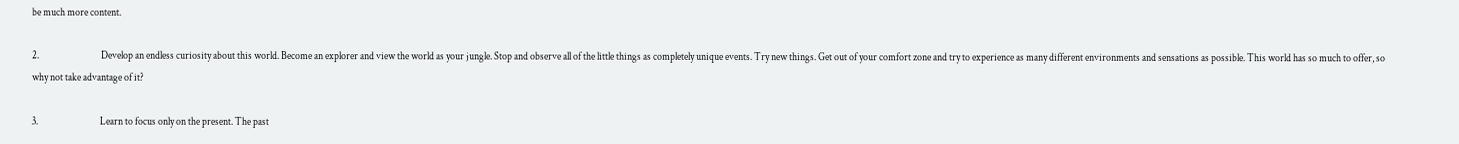be much more content.

2.                               Develop an endless curiosity about this world. Become an explorer and view the world as your jungle. Stop and observe all of the little things as completely unique events. Try new things. Get out of your comfort zone and try to experience as many different environments and sensations as possible. This world has so much to offer, so why not take advantage of it?

3.                               Learn to focus only on the present. The past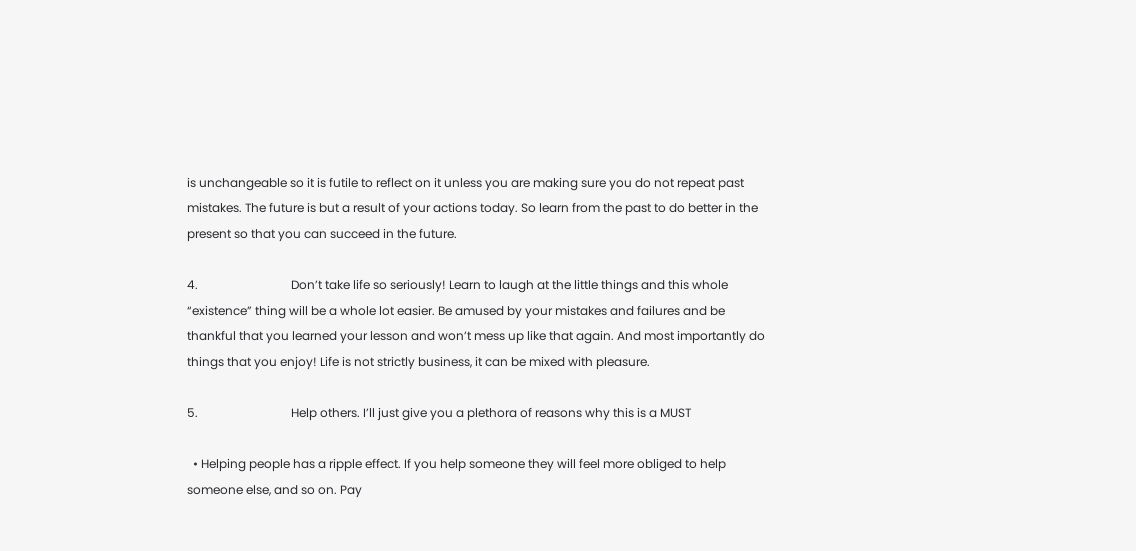is unchangeable so it is futile to reflect on it unless you are making sure you do not repeat past mistakes. The future is but a result of your actions today. So learn from the past to do better in the present so that you can succeed in the future.

4.                               Don’t take life so seriously! Learn to laugh at the little things and this whole “existence” thing will be a whole lot easier. Be amused by your mistakes and failures and be thankful that you learned your lesson and won’t mess up like that again. And most importantly do things that you enjoy! Life is not strictly business, it can be mixed with pleasure.

5.                               Help others. I’ll just give you a plethora of reasons why this is a MUST

  • Helping people has a ripple effect. If you help someone they will feel more obliged to help someone else, and so on. Pay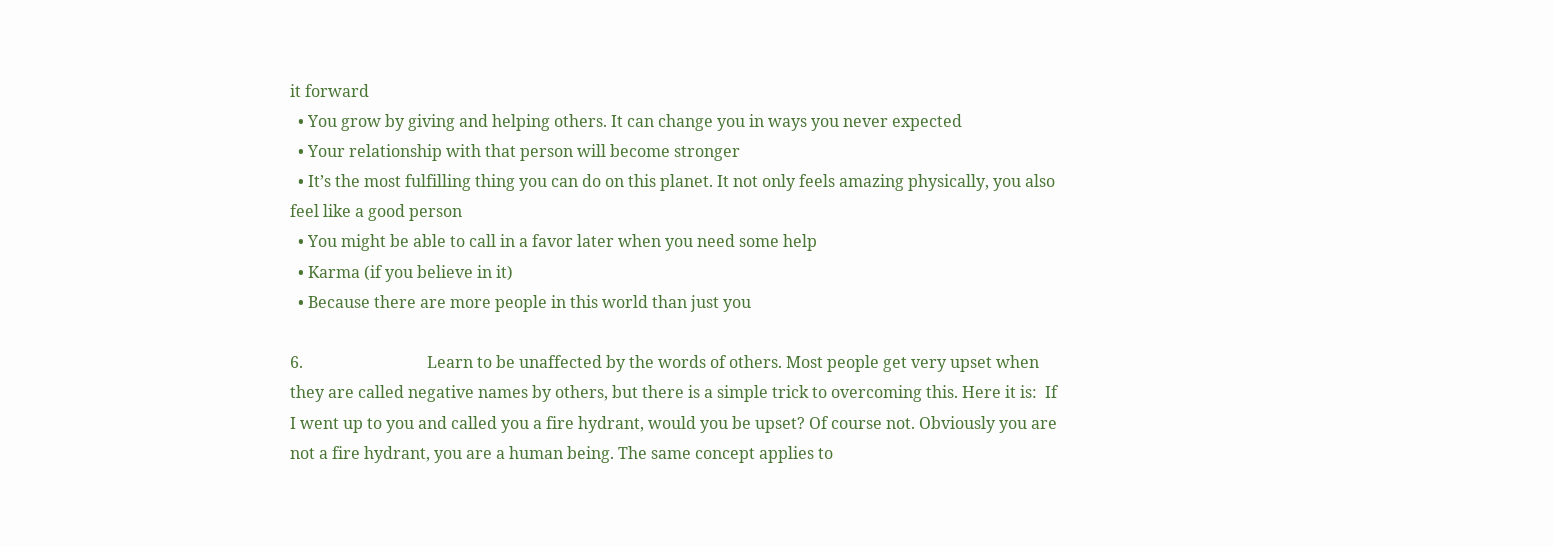it forward
  • You grow by giving and helping others. It can change you in ways you never expected
  • Your relationship with that person will become stronger
  • It’s the most fulfilling thing you can do on this planet. It not only feels amazing physically, you also feel like a good person
  • You might be able to call in a favor later when you need some help
  • Karma (if you believe in it)
  • Because there are more people in this world than just you

6.                               Learn to be unaffected by the words of others. Most people get very upset when they are called negative names by others, but there is a simple trick to overcoming this. Here it is:  If I went up to you and called you a fire hydrant, would you be upset? Of course not. Obviously you are not a fire hydrant, you are a human being. The same concept applies to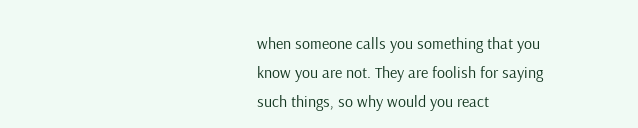when someone calls you something that you know you are not. They are foolish for saying such things, so why would you react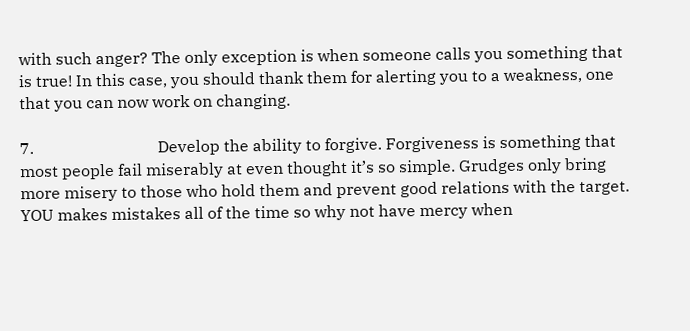with such anger? The only exception is when someone calls you something that is true! In this case, you should thank them for alerting you to a weakness, one that you can now work on changing.

7.                               Develop the ability to forgive. Forgiveness is something that most people fail miserably at even thought it’s so simple. Grudges only bring more misery to those who hold them and prevent good relations with the target. YOU makes mistakes all of the time so why not have mercy when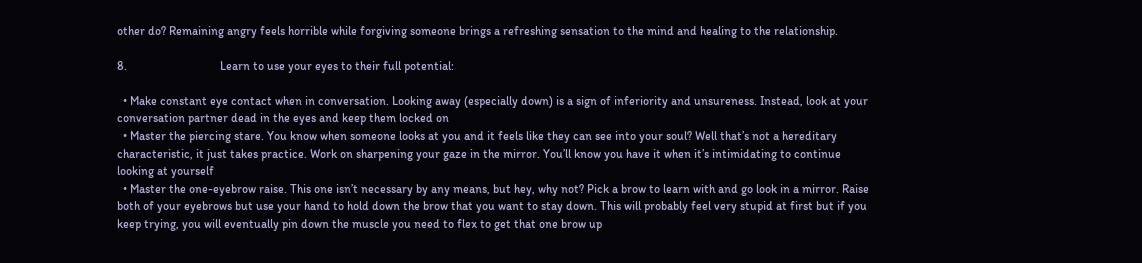other do? Remaining angry feels horrible while forgiving someone brings a refreshing sensation to the mind and healing to the relationship.

8.                               Learn to use your eyes to their full potential:

  • Make constant eye contact when in conversation. Looking away (especially down) is a sign of inferiority and unsureness. Instead, look at your conversation partner dead in the eyes and keep them locked on
  • Master the piercing stare. You know when someone looks at you and it feels like they can see into your soul? Well that’s not a hereditary characteristic, it just takes practice. Work on sharpening your gaze in the mirror. You’ll know you have it when it’s intimidating to continue looking at yourself
  • Master the one-eyebrow raise. This one isn’t necessary by any means, but hey, why not? Pick a brow to learn with and go look in a mirror. Raise both of your eyebrows but use your hand to hold down the brow that you want to stay down. This will probably feel very stupid at first but if you keep trying, you will eventually pin down the muscle you need to flex to get that one brow up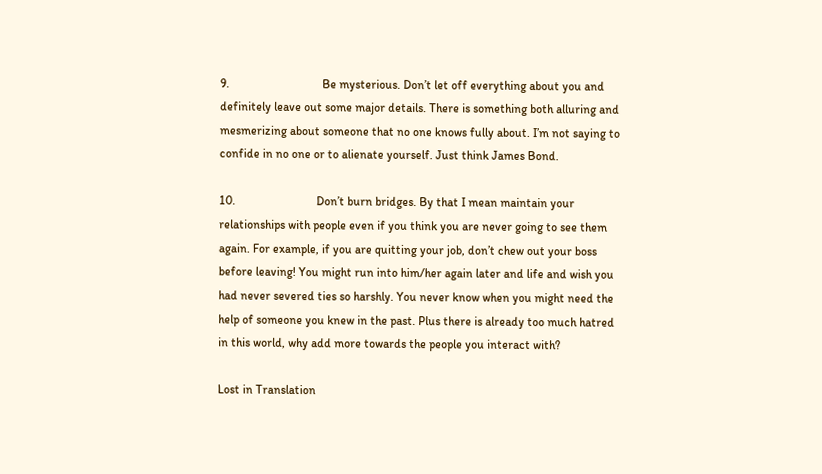9.                               Be mysterious. Don’t let off everything about you and definitely leave out some major details. There is something both alluring and mesmerizing about someone that no one knows fully about. I’m not saying to confide in no one or to alienate yourself. Just think James Bond.

10.                           Don’t burn bridges. By that I mean maintain your relationships with people even if you think you are never going to see them again. For example, if you are quitting your job, don’t chew out your boss before leaving! You might run into him/her again later and life and wish you had never severed ties so harshly. You never know when you might need the help of someone you knew in the past. Plus there is already too much hatred in this world, why add more towards the people you interact with?

Lost in Translation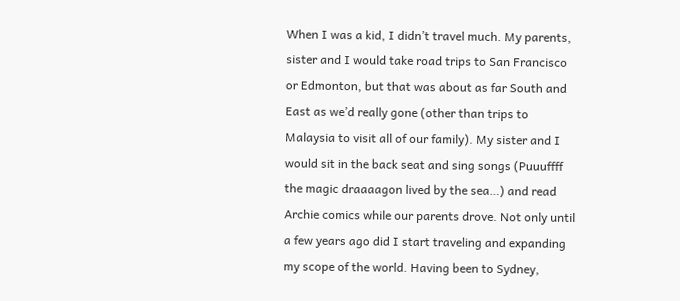When I was a kid, I didn’t travel much. My parents, sister and I would take road trips to San Francisco or Edmonton, but that was about as far South and East as we’d really gone (other than trips to Malaysia to visit all of our family). My sister and I would sit in the back seat and sing songs (Puuuffff the magic draaaagon lived by the sea…) and read Archie comics while our parents drove. Not only until a few years ago did I start traveling and expanding my scope of the world. Having been to Sydney,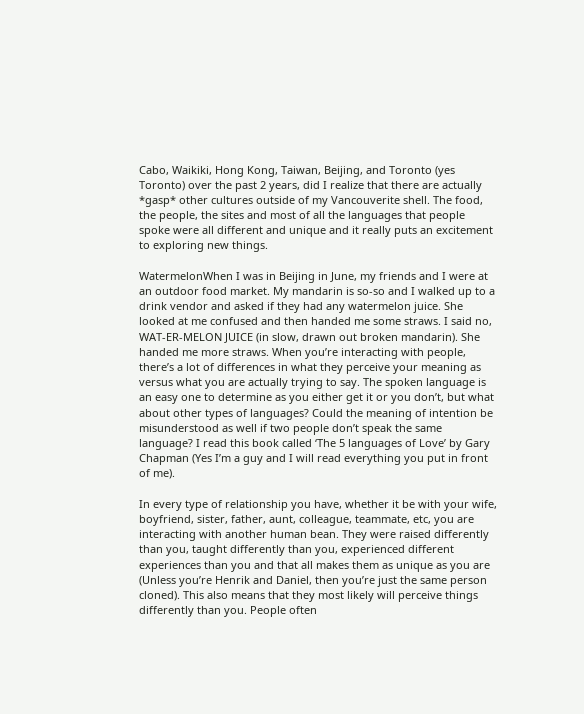Cabo, Waikiki, Hong Kong, Taiwan, Beijing, and Toronto (yes Toronto) over the past 2 years, did I realize that there are actually *gasp* other cultures outside of my Vancouverite shell. The food, the people, the sites and most of all the languages that people spoke were all different and unique and it really puts an excitement to exploring new things.

WatermelonWhen I was in Beijing in June, my friends and I were at an outdoor food market. My mandarin is so-so and I walked up to a drink vendor and asked if they had any watermelon juice. She looked at me confused and then handed me some straws. I said no, WAT-ER-MELON JUICE (in slow, drawn out broken mandarin). She handed me more straws. When you’re interacting with people, there’s a lot of differences in what they perceive your meaning as versus what you are actually trying to say. The spoken language is an easy one to determine as you either get it or you don’t, but what about other types of languages? Could the meaning of intention be misunderstood as well if two people don’t speak the same language? I read this book called ‘The 5 languages of Love’ by Gary Chapman (Yes I’m a guy and I will read everything you put in front of me).

In every type of relationship you have, whether it be with your wife, boyfriend, sister, father, aunt, colleague, teammate, etc, you are interacting with another human bean. They were raised differently than you, taught differently than you, experienced different experiences than you and that all makes them as unique as you are (Unless you’re Henrik and Daniel, then you’re just the same person cloned). This also means that they most likely will perceive things differently than you. People often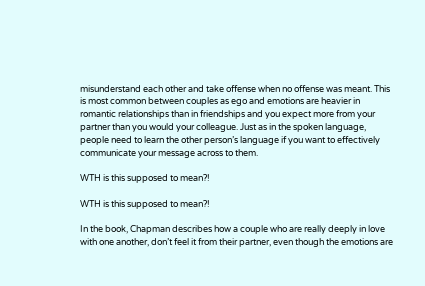misunderstand each other and take offense when no offense was meant. This is most common between couples as ego and emotions are heavier in romantic relationships than in friendships and you expect more from your partner than you would your colleague. Just as in the spoken language, people need to learn the other person’s language if you want to effectively communicate your message across to them.

WTH is this supposed to mean?!

WTH is this supposed to mean?!

In the book, Chapman describes how a couple who are really deeply in love with one another, don’t feel it from their partner, even though the emotions are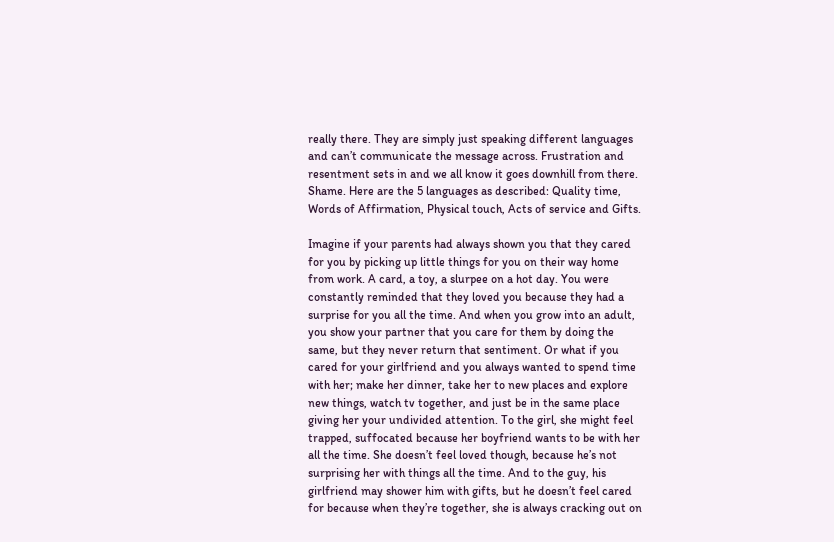really there. They are simply just speaking different languages and can’t communicate the message across. Frustration and resentment sets in and we all know it goes downhill from there. Shame. Here are the 5 languages as described: Quality time, Words of Affirmation, Physical touch, Acts of service and Gifts.

Imagine if your parents had always shown you that they cared for you by picking up little things for you on their way home from work. A card, a toy, a slurpee on a hot day. You were constantly reminded that they loved you because they had a surprise for you all the time. And when you grow into an adult, you show your partner that you care for them by doing the same, but they never return that sentiment. Or what if you cared for your girlfriend and you always wanted to spend time with her; make her dinner, take her to new places and explore new things, watch tv together, and just be in the same place giving her your undivided attention. To the girl, she might feel trapped, suffocated because her boyfriend wants to be with her all the time. She doesn’t feel loved though, because he’s not surprising her with things all the time. And to the guy, his girlfriend may shower him with gifts, but he doesn’t feel cared for because when they’re together, she is always cracking out on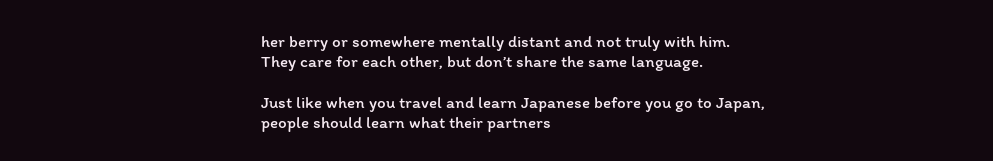her berry or somewhere mentally distant and not truly with him. They care for each other, but don’t share the same language.

Just like when you travel and learn Japanese before you go to Japan, people should learn what their partners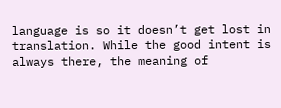language is so it doesn’t get lost in translation. While the good intent is always there, the meaning of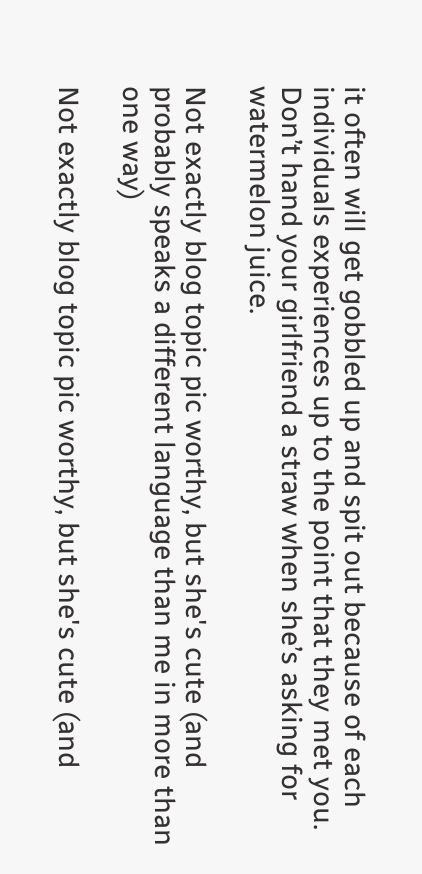it often will get gobbled up and spit out because of each individuals experiences up to the point that they met you. Don’t hand your girlfriend a straw when she’s asking for watermelon juice.

Not exactly blog topic pic worthy, but she's cute (and probably speaks a different language than me in more than one way)

Not exactly blog topic pic worthy, but she's cute (and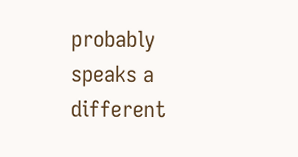probably speaks a different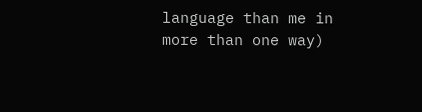language than me in more than one way)